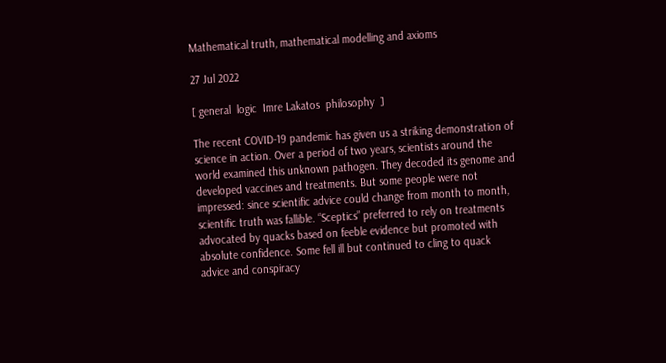Mathematical truth, mathematical modelling and axioms

27 Jul 2022

[ general  logic  Imre Lakatos  philosophy  ]

The recent COVID-19 pandemic has given us a striking demonstration of science in action. Over a period of two years, scientists around the world examined this unknown pathogen. They decoded its genome and developed vaccines and treatments. But some people were not impressed: since scientific advice could change from month to month, scientific truth was fallible. “Sceptics” preferred to rely on treatments advocated by quacks based on feeble evidence but promoted with absolute confidence. Some fell ill but continued to cling to quack advice and conspiracy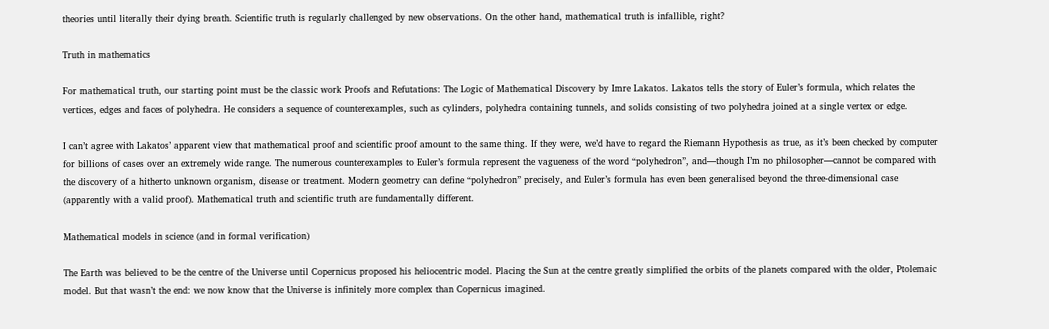theories until literally their dying breath. Scientific truth is regularly challenged by new observations. On the other hand, mathematical truth is infallible, right?

Truth in mathematics

For mathematical truth, our starting point must be the classic work Proofs and Refutations: The Logic of Mathematical Discovery by Imre Lakatos. Lakatos tells the story of Euler’s formula, which relates the vertices, edges and faces of polyhedra. He considers a sequence of counterexamples, such as cylinders, polyhedra containing tunnels, and solids consisting of two polyhedra joined at a single vertex or edge.

I can’t agree with Lakatos’ apparent view that mathematical proof and scientific proof amount to the same thing. If they were, we’d have to regard the Riemann Hypothesis as true, as it’s been checked by computer for billions of cases over an extremely wide range. The numerous counterexamples to Euler’s formula represent the vagueness of the word “polyhedron”, and—though I’m no philosopher—cannot be compared with the discovery of a hitherto unknown organism, disease or treatment. Modern geometry can define “polyhedron” precisely, and Euler’s formula has even been generalised beyond the three-dimensional case (apparently with a valid proof). Mathematical truth and scientific truth are fundamentally different.

Mathematical models in science (and in formal verification)

The Earth was believed to be the centre of the Universe until Copernicus proposed his heliocentric model. Placing the Sun at the centre greatly simplified the orbits of the planets compared with the older, Ptolemaic model. But that wasn’t the end: we now know that the Universe is infinitely more complex than Copernicus imagined.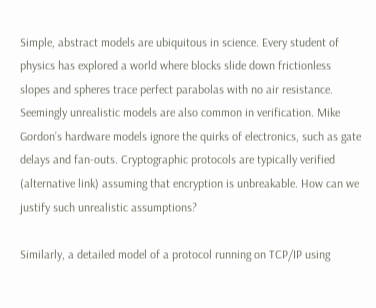Simple, abstract models are ubiquitous in science. Every student of physics has explored a world where blocks slide down frictionless slopes and spheres trace perfect parabolas with no air resistance. Seemingly unrealistic models are also common in verification. Mike Gordon’s hardware models ignore the quirks of electronics, such as gate delays and fan-outs. Cryptographic protocols are typically verified (alternative link) assuming that encryption is unbreakable. How can we justify such unrealistic assumptions?

Similarly, a detailed model of a protocol running on TCP/IP using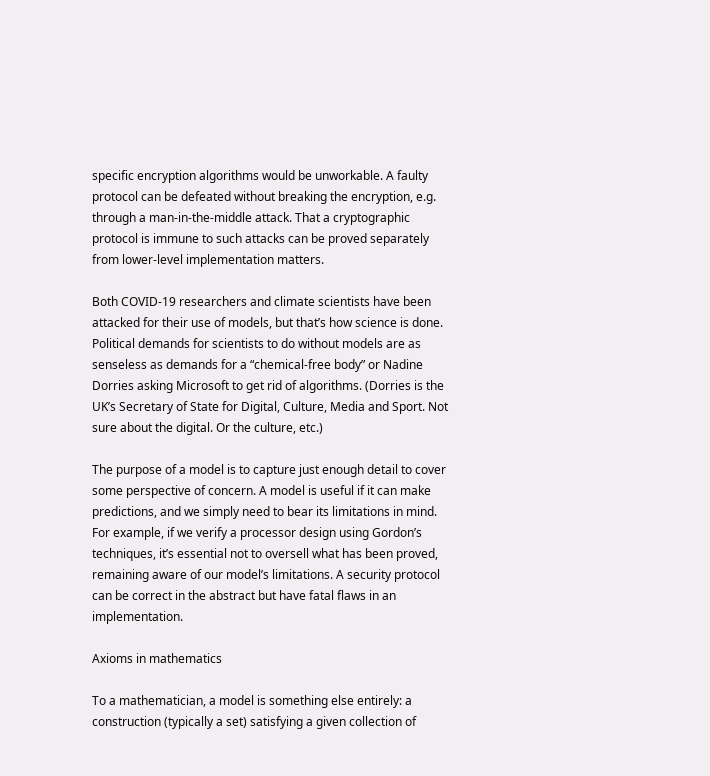specific encryption algorithms would be unworkable. A faulty protocol can be defeated without breaking the encryption, e.g. through a man-in-the-middle attack. That a cryptographic protocol is immune to such attacks can be proved separately from lower-level implementation matters.

Both COVID-19 researchers and climate scientists have been attacked for their use of models, but that’s how science is done. Political demands for scientists to do without models are as senseless as demands for a “chemical-free body” or Nadine Dorries asking Microsoft to get rid of algorithms. (Dorries is the UK’s Secretary of State for Digital, Culture, Media and Sport. Not sure about the digital. Or the culture, etc.)

The purpose of a model is to capture just enough detail to cover some perspective of concern. A model is useful if it can make predictions, and we simply need to bear its limitations in mind. For example, if we verify a processor design using Gordon’s techniques, it’s essential not to oversell what has been proved, remaining aware of our model’s limitations. A security protocol can be correct in the abstract but have fatal flaws in an implementation.

Axioms in mathematics

To a mathematician, a model is something else entirely: a construction (typically a set) satisfying a given collection of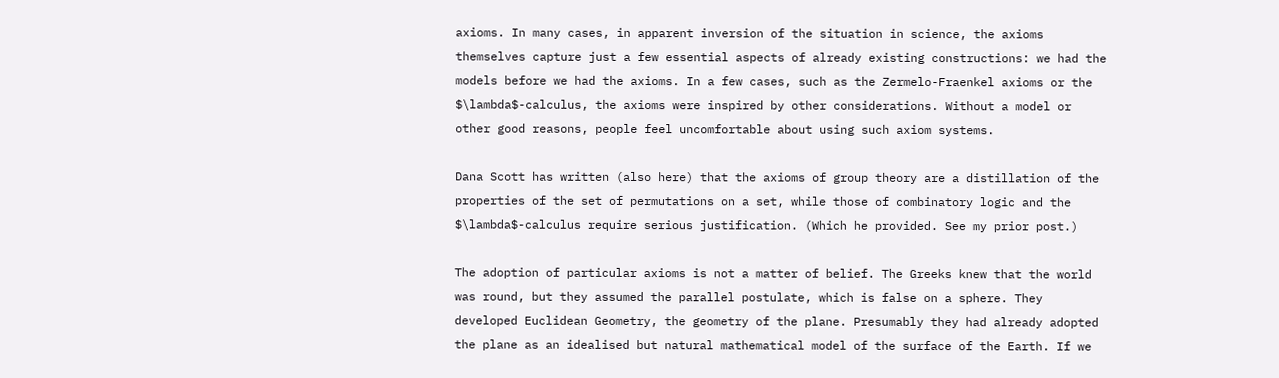axioms. In many cases, in apparent inversion of the situation in science, the axioms themselves capture just a few essential aspects of already existing constructions: we had the models before we had the axioms. In a few cases, such as the Zermelo-Fraenkel axioms or the $\lambda$-calculus, the axioms were inspired by other considerations. Without a model or other good reasons, people feel uncomfortable about using such axiom systems.

Dana Scott has written (also here) that the axioms of group theory are a distillation of the properties of the set of permutations on a set, while those of combinatory logic and the $\lambda$-calculus require serious justification. (Which he provided. See my prior post.)

The adoption of particular axioms is not a matter of belief. The Greeks knew that the world was round, but they assumed the parallel postulate, which is false on a sphere. They developed Euclidean Geometry, the geometry of the plane. Presumably they had already adopted the plane as an idealised but natural mathematical model of the surface of the Earth. If we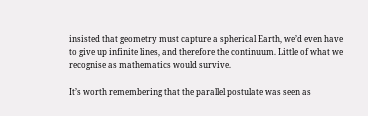insisted that geometry must capture a spherical Earth, we’d even have to give up infinite lines, and therefore the continuum. Little of what we recognise as mathematics would survive.

It’s worth remembering that the parallel postulate was seen as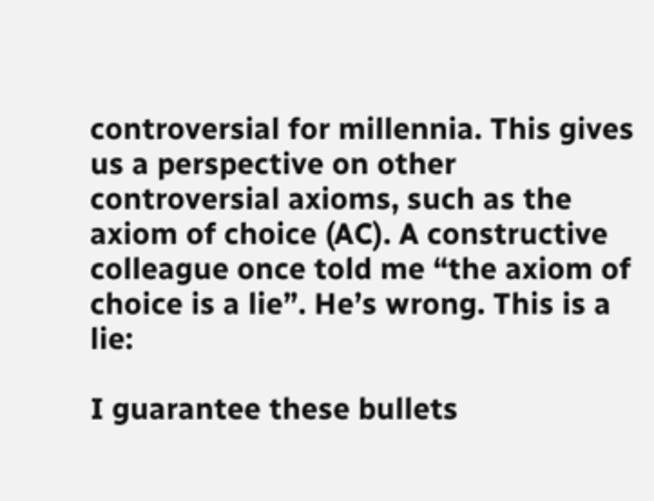controversial for millennia. This gives us a perspective on other controversial axioms, such as the axiom of choice (AC). A constructive colleague once told me “the axiom of choice is a lie”. He’s wrong. This is a lie:

I guarantee these bullets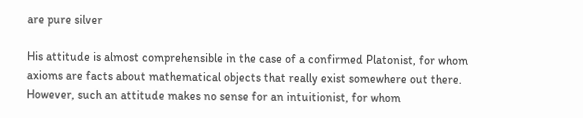are pure silver

His attitude is almost comprehensible in the case of a confirmed Platonist, for whom axioms are facts about mathematical objects that really exist somewhere out there. However, such an attitude makes no sense for an intuitionist, for whom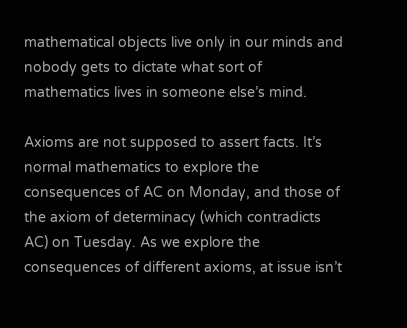mathematical objects live only in our minds and nobody gets to dictate what sort of mathematics lives in someone else’s mind.

Axioms are not supposed to assert facts. It’s normal mathematics to explore the consequences of AC on Monday, and those of the axiom of determinacy (which contradicts AC) on Tuesday. As we explore the consequences of different axioms, at issue isn’t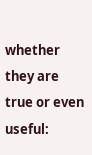whether they are true or even useful: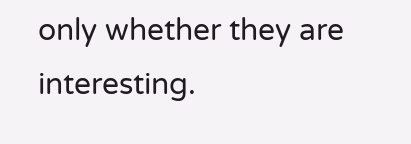only whether they are interesting.